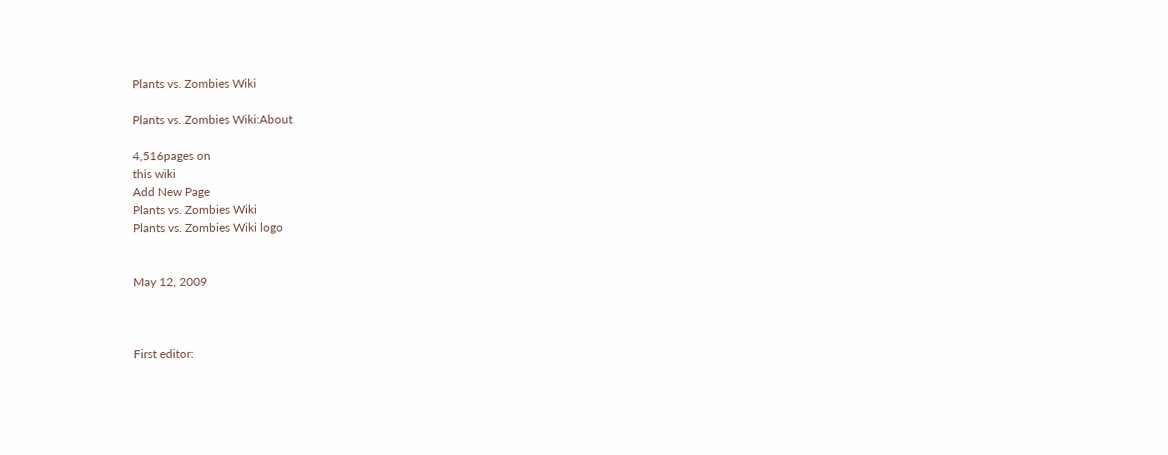Plants vs. Zombies Wiki

Plants vs. Zombies Wiki:About

4,516pages on
this wiki
Add New Page
Plants vs. Zombies Wiki
Plants vs. Zombies Wiki logo


May 12, 2009



First editor: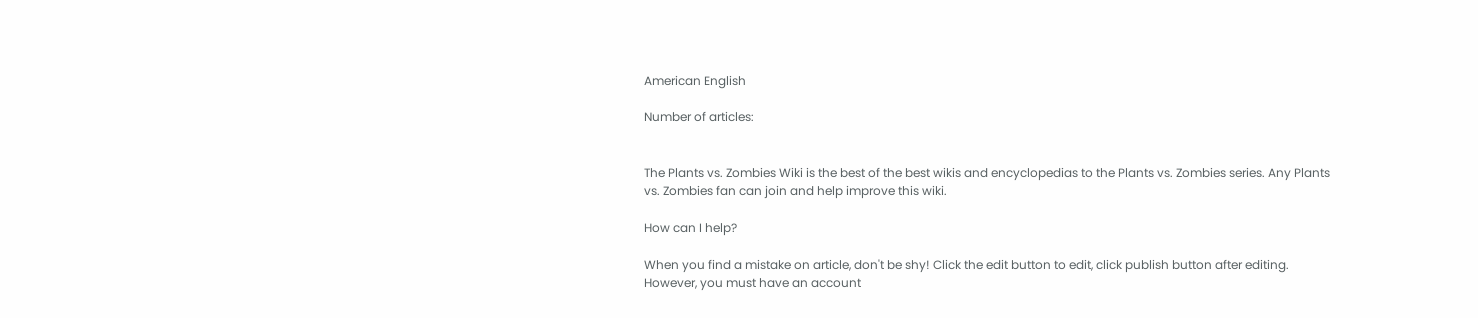American English

Number of articles:


The Plants vs. Zombies Wiki is the best of the best wikis and encyclopedias to the Plants vs. Zombies series. Any Plants vs. Zombies fan can join and help improve this wiki.

How can I help?

When you find a mistake on article, don't be shy! Click the edit button to edit, click publish button after editing. However, you must have an account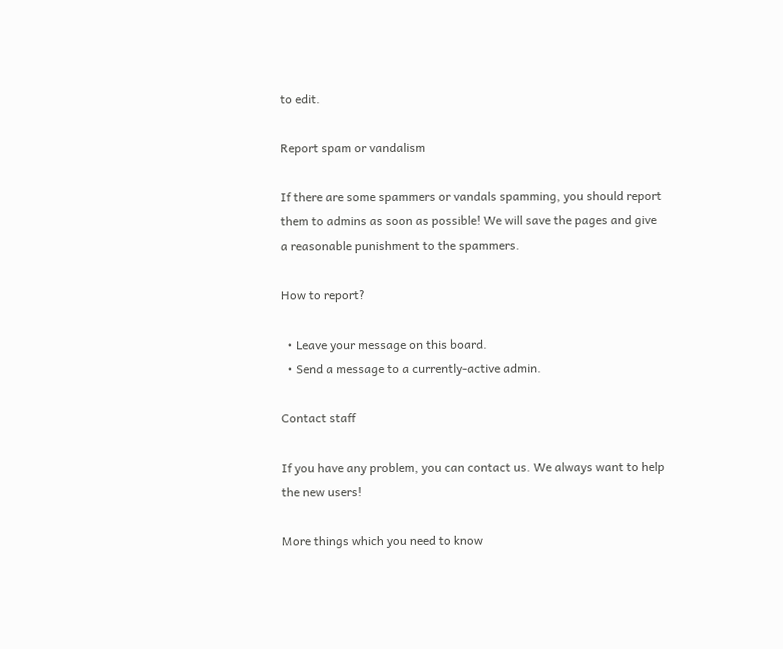to edit.

Report spam or vandalism

If there are some spammers or vandals spamming, you should report them to admins as soon as possible! We will save the pages and give a reasonable punishment to the spammers.

How to report?

  • Leave your message on this board.
  • Send a message to a currently-active admin.

Contact staff

If you have any problem, you can contact us. We always want to help the new users!

More things which you need to know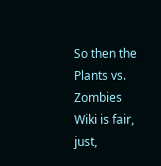So then the Plants vs. Zombies Wiki is fair, just,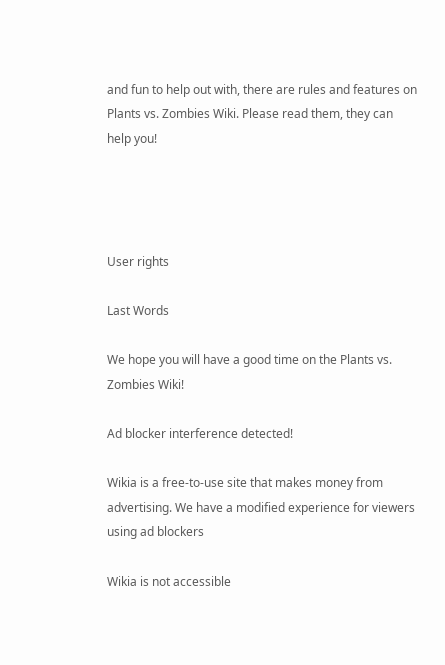and fun to help out with, there are rules and features on Plants vs. Zombies Wiki. Please read them, they can help you!




User rights

Last Words

We hope you will have a good time on the Plants vs. Zombies Wiki!

Ad blocker interference detected!

Wikia is a free-to-use site that makes money from advertising. We have a modified experience for viewers using ad blockers

Wikia is not accessible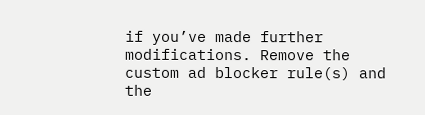if you’ve made further modifications. Remove the custom ad blocker rule(s) and the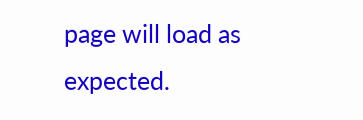page will load as expected.